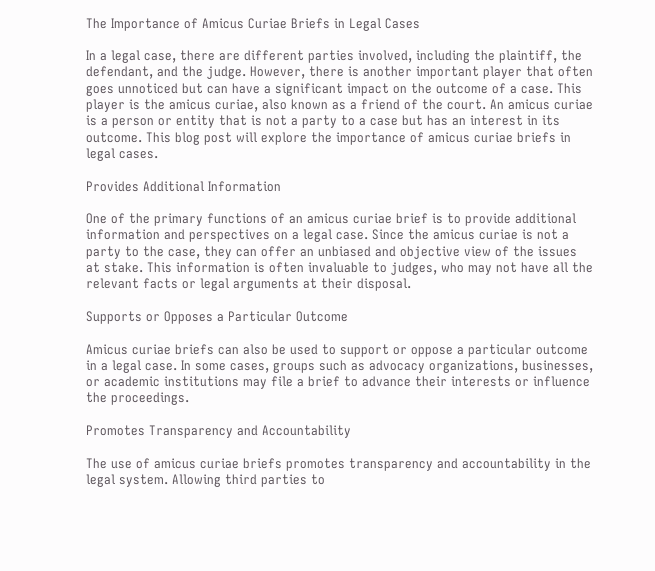The Importance of Amicus Curiae Briefs in Legal Cases

In a legal case, there are different parties involved, including the plaintiff, the defendant, and the judge. However, there is another important player that often goes unnoticed but can have a significant impact on the outcome of a case. This player is the amicus curiae, also known as a friend of the court. An amicus curiae is a person or entity that is not a party to a case but has an interest in its outcome. This blog post will explore the importance of amicus curiae briefs in legal cases.

Provides Additional Information

One of the primary functions of an amicus curiae brief is to provide additional information and perspectives on a legal case. Since the amicus curiae is not a party to the case, they can offer an unbiased and objective view of the issues at stake. This information is often invaluable to judges, who may not have all the relevant facts or legal arguments at their disposal.

Supports or Opposes a Particular Outcome

Amicus curiae briefs can also be used to support or oppose a particular outcome in a legal case. In some cases, groups such as advocacy organizations, businesses, or academic institutions may file a brief to advance their interests or influence the proceedings.

Promotes Transparency and Accountability

The use of amicus curiae briefs promotes transparency and accountability in the legal system. Allowing third parties to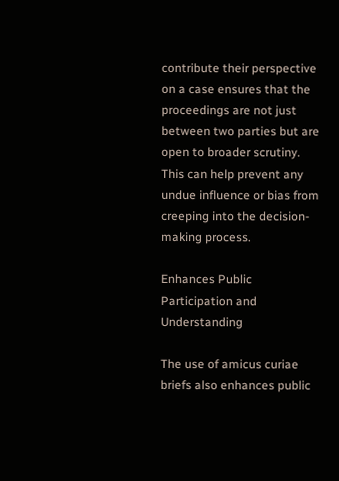contribute their perspective on a case ensures that the proceedings are not just between two parties but are open to broader scrutiny. This can help prevent any undue influence or bias from creeping into the decision-making process.

Enhances Public Participation and Understanding

The use of amicus curiae briefs also enhances public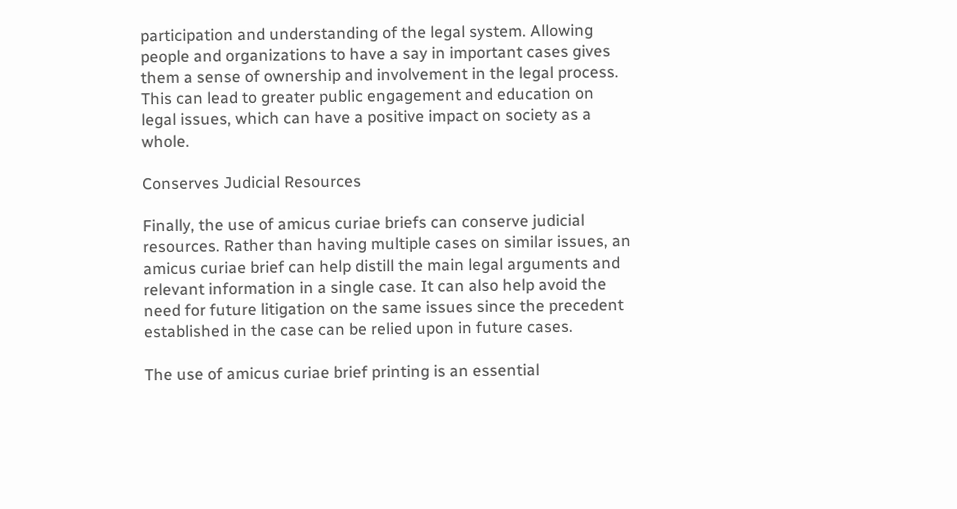participation and understanding of the legal system. Allowing people and organizations to have a say in important cases gives them a sense of ownership and involvement in the legal process. This can lead to greater public engagement and education on legal issues, which can have a positive impact on society as a whole.

Conserves Judicial Resources

Finally, the use of amicus curiae briefs can conserve judicial resources. Rather than having multiple cases on similar issues, an amicus curiae brief can help distill the main legal arguments and relevant information in a single case. It can also help avoid the need for future litigation on the same issues since the precedent established in the case can be relied upon in future cases.

The use of amicus curiae brief printing is an essential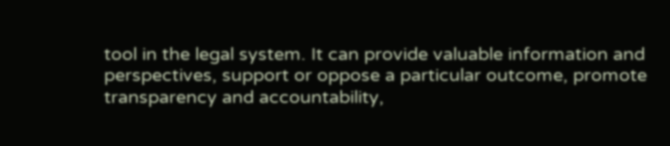tool in the legal system. It can provide valuable information and perspectives, support or oppose a particular outcome, promote transparency and accountability,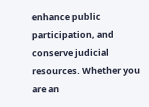enhance public participation, and conserve judicial resources. Whether you are an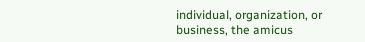individual, organization, or business, the amicus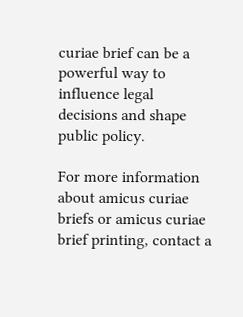curiae brief can be a powerful way to influence legal decisions and shape public policy.

For more information about amicus curiae briefs or amicus curiae brief printing, contact a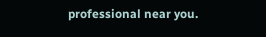professional near you.